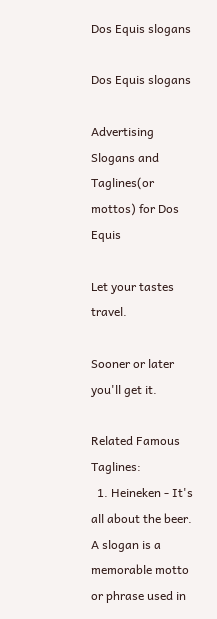Dos Equis slogans

Dos Equis slogans

Advertising Slogans and Taglines(or mottos) for Dos Equis

Let your tastes travel.

Sooner or later you'll get it.

Related Famous Taglines:
  1. Heineken - It's all about the beer.
A slogan is a memorable motto or phrase used in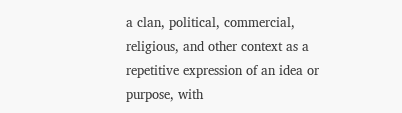a clan, political, commercial, religious, and other context as a repetitive expression of an idea or purpose, with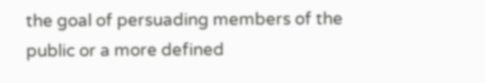the goal of persuading members of the public or a more defined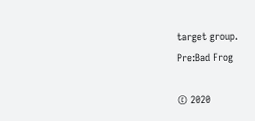target group.
Pre:Bad Frog

© 2020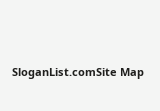SloganList.comSite Map